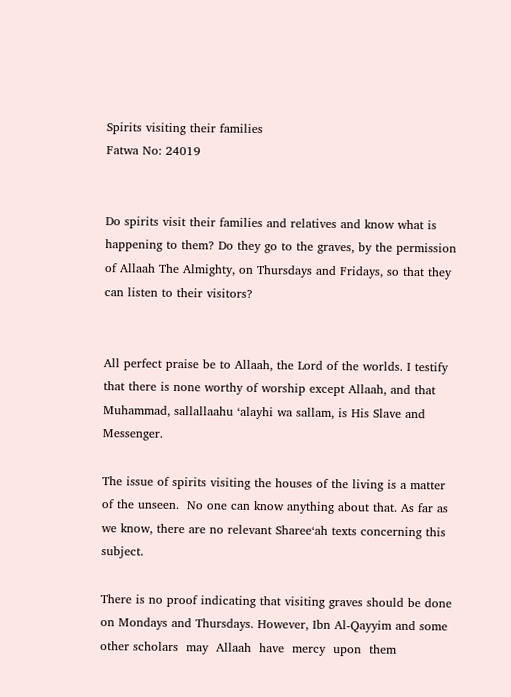Spirits visiting their families
Fatwa No: 24019


Do spirits visit their families and relatives and know what is happening to them? Do they go to the graves, by the permission of Allaah The Almighty, on Thursdays and Fridays, so that they can listen to their visitors?


All perfect praise be to Allaah, the Lord of the worlds. I testify that there is none worthy of worship except Allaah, and that Muhammad, sallallaahu ‘alayhi wa sallam, is His Slave and Messenger.

The issue of spirits visiting the houses of the living is a matter of the unseen.  No one can know anything about that. As far as we know, there are no relevant Sharee‘ah texts concerning this subject.

There is no proof indicating that visiting graves should be done on Mondays and Thursdays. However, Ibn Al-Qayyim and some other scholars  may  Allaah  have  mercy  upon  them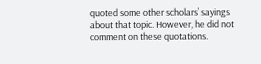quoted some other scholars’ sayings about that topic. However, he did not comment on these quotations.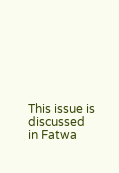This issue is discussed in Fatwa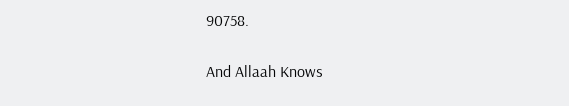90758.

And Allaah Knows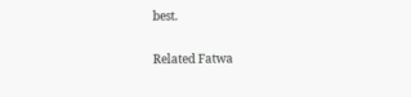best.

Related Fatwa